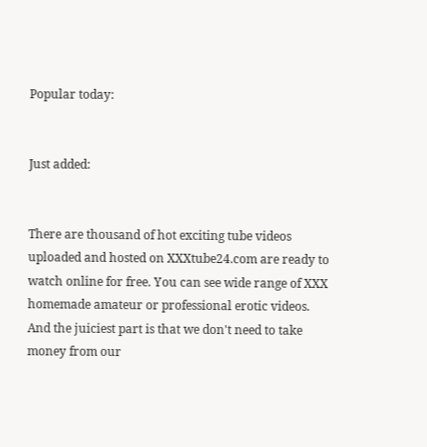Popular today:


Just added:


There are thousand of hot exciting tube videos uploaded and hosted on XXXtube24.com are ready to watch online for free. You can see wide range of XXX homemade amateur or professional erotic videos. And the juiciest part is that we don't need to take money from our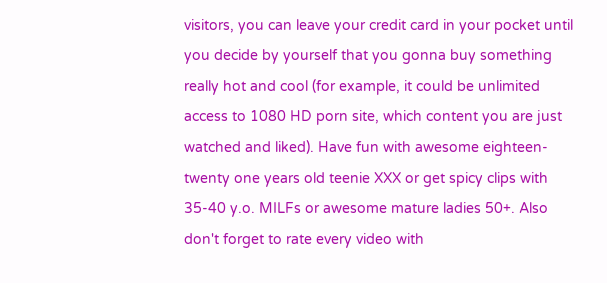visitors, you can leave your credit card in your pocket until you decide by yourself that you gonna buy something really hot and cool (for example, it could be unlimited access to 1080 HD porn site, which content you are just watched and liked). Have fun with awesome eighteen-twenty one years old teenie XXX or get spicy clips with 35-40 y.o. MILFs or awesome mature ladies 50+. Also don't forget to rate every video with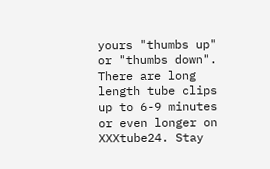yours "thumbs up" or "thumbs down". There are long length tube clips up to 6-9 minutes or even longer on XXXtube24. Stay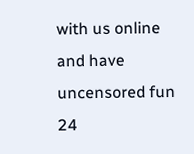with us online and have uncensored fun 24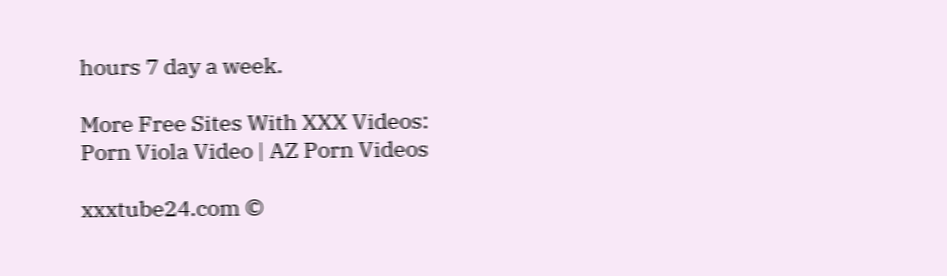hours 7 day a week.

More Free Sites With XXX Videos:
Porn Viola Video | AZ Porn Videos

xxxtube24.com ©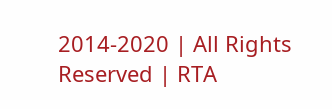2014-2020 | All Rights Reserved | RTA